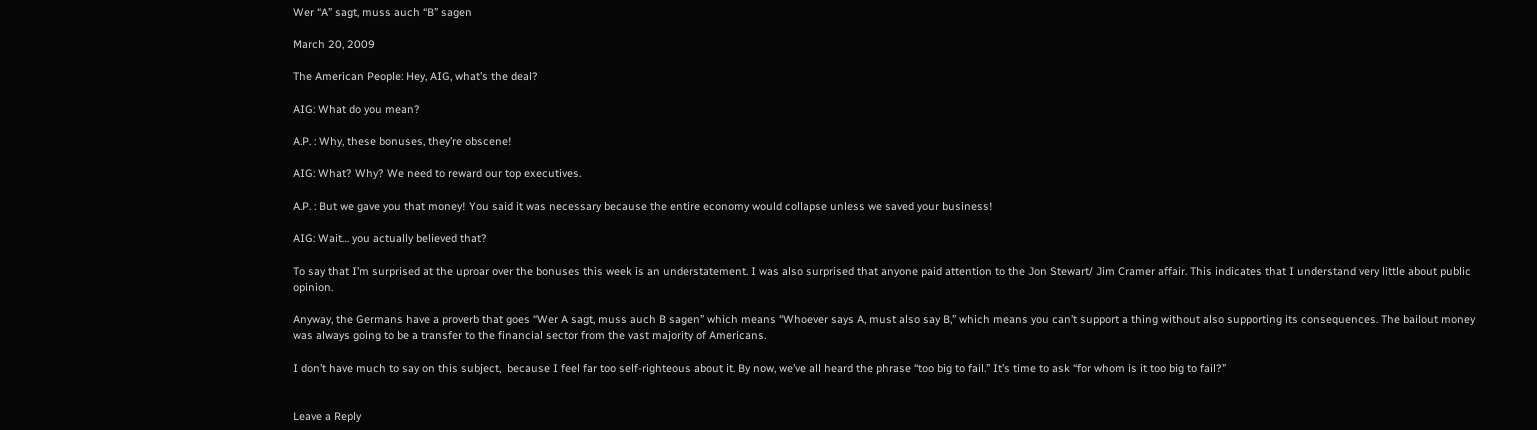Wer “A” sagt, muss auch “B” sagen

March 20, 2009

The American People: Hey, AIG, what’s the deal?

AIG: What do you mean?

A.P. : Why, these bonuses, they’re obscene!

AIG: What? Why? We need to reward our top executives.

A.P. : But we gave you that money! You said it was necessary because the entire economy would collapse unless we saved your business!

AIG: Wait… you actually believed that?

To say that I’m surprised at the uproar over the bonuses this week is an understatement. I was also surprised that anyone paid attention to the Jon Stewart/ Jim Cramer affair. This indicates that I understand very little about public opinion.

Anyway, the Germans have a proverb that goes “Wer A sagt, muss auch B sagen” which means “Whoever says A, must also say B,” which means you can’t support a thing without also supporting its consequences. The bailout money was always going to be a transfer to the financial sector from the vast majority of Americans.

I don’t have much to say on this subject,  because I feel far too self-righteous about it. By now, we’ve all heard the phrase “too big to fail.” It’s time to ask “for whom is it too big to fail?”


Leave a Reply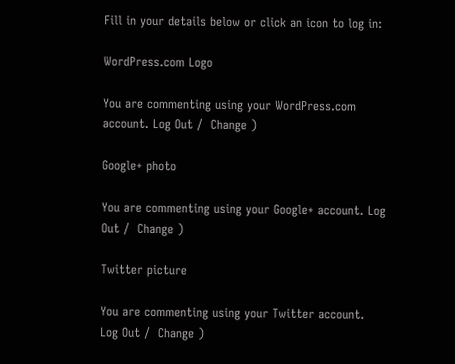Fill in your details below or click an icon to log in:

WordPress.com Logo

You are commenting using your WordPress.com account. Log Out /  Change )

Google+ photo

You are commenting using your Google+ account. Log Out /  Change )

Twitter picture

You are commenting using your Twitter account. Log Out /  Change )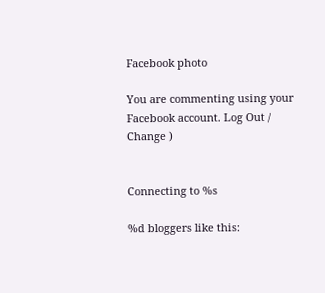Facebook photo

You are commenting using your Facebook account. Log Out /  Change )


Connecting to %s

%d bloggers like this: